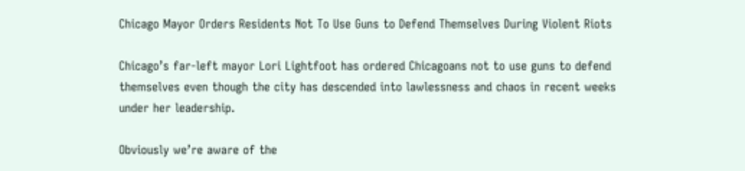Chicago Mayor Orders Residents Not To Use Guns to Defend Themselves During Violent Riots

Chicago’s far-left mayor Lori Lightfoot has ordered Chicagoans not to use guns to defend themselves even though the city has descended into lawlessness and chaos in recent weeks under her leadership.

Obviously we’re aware of the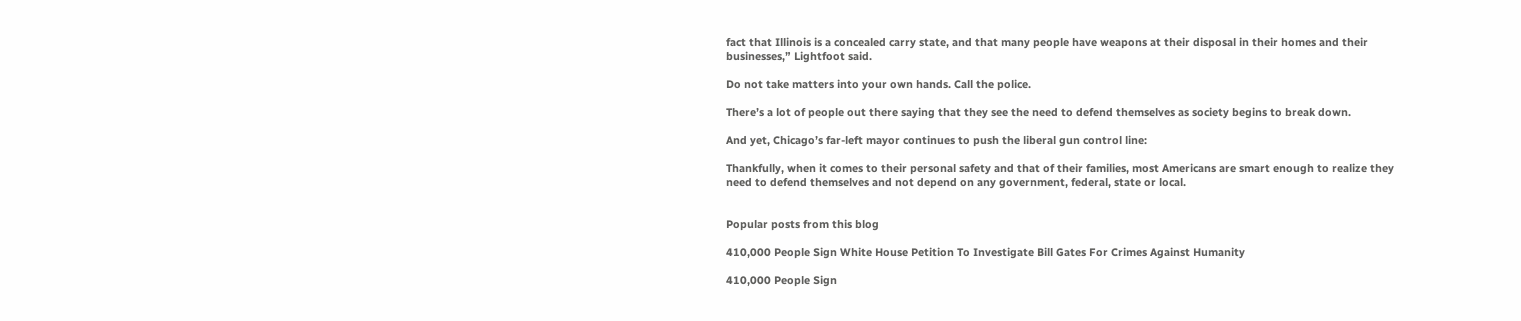fact that Illinois is a concealed carry state, and that many people have weapons at their disposal in their homes and their businesses,” Lightfoot said.

Do not take matters into your own hands. Call the police.

There’s a lot of people out there saying that they see the need to defend themselves as society begins to break down.

And yet, Chicago’s far-left mayor continues to push the liberal gun control line:

Thankfully, when it comes to their personal safety and that of their families, most Americans are smart enough to realize they need to defend themselves and not depend on any government, federal, state or local.


Popular posts from this blog

410,000 People Sign White House Petition To Investigate Bill Gates For Crimes Against Humanity

410,000 People Sign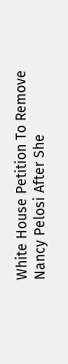White House Petition To Remove Nancy Pelosi After She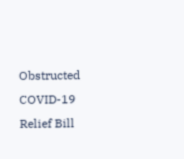Obstructed COVID-19 Relief Bill